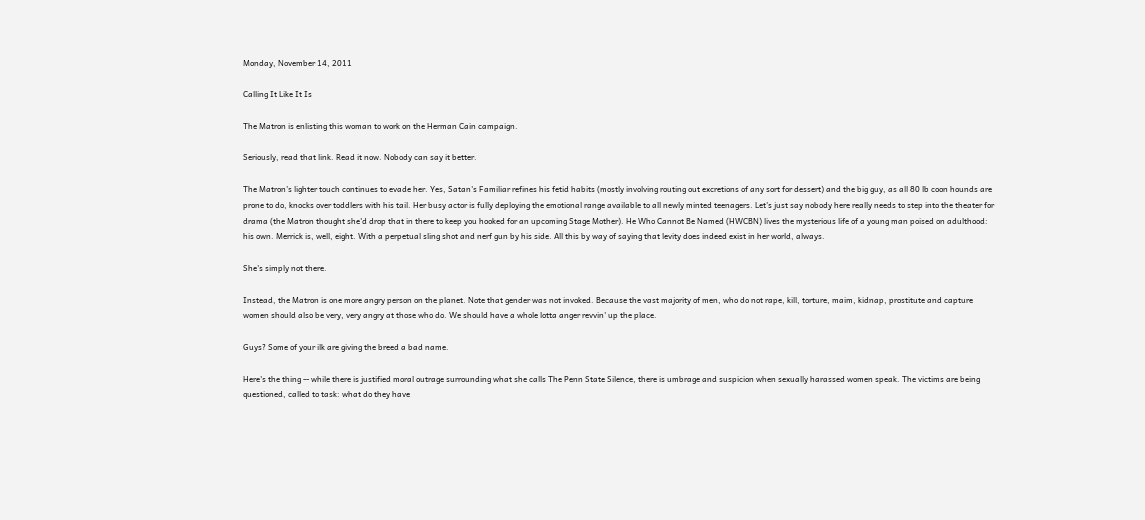Monday, November 14, 2011

Calling It Like It Is

The Matron is enlisting this woman to work on the Herman Cain campaign.

Seriously, read that link. Read it now. Nobody can say it better.

The Matron's lighter touch continues to evade her. Yes, Satan's Familiar refines his fetid habits (mostly involving routing out excretions of any sort for dessert) and the big guy, as all 80 lb coon hounds are prone to do, knocks over toddlers with his tail. Her busy actor is fully deploying the emotional range available to all newly minted teenagers. Let's just say nobody here really needs to step into the theater for drama (the Matron thought she'd drop that in there to keep you hooked for an upcoming Stage Mother). He Who Cannot Be Named (HWCBN) lives the mysterious life of a young man poised on adulthood: his own. Merrick is, well, eight. With a perpetual sling shot and nerf gun by his side. All this by way of saying that levity does indeed exist in her world, always.

She's simply not there.

Instead, the Matron is one more angry person on the planet. Note that gender was not invoked. Because the vast majority of men, who do not rape, kill, torture, maim, kidnap, prostitute and capture women should also be very, very angry at those who do. We should have a whole lotta anger revvin' up the place.

Guys? Some of your ilk are giving the breed a bad name.

Here's the thing -- while there is justified moral outrage surrounding what she calls The Penn State Silence, there is umbrage and suspicion when sexually harassed women speak. The victims are being questioned, called to task: what do they have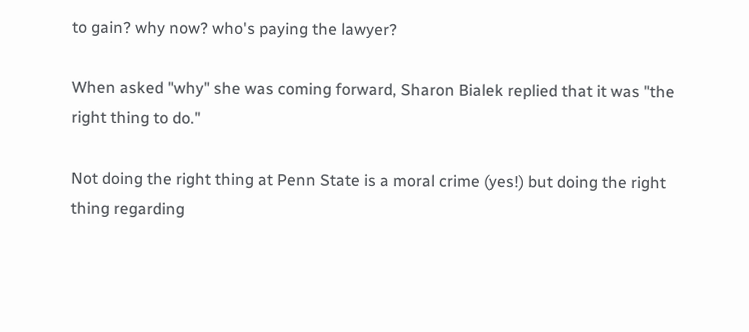to gain? why now? who's paying the lawyer?

When asked "why" she was coming forward, Sharon Bialek replied that it was "the right thing to do."

Not doing the right thing at Penn State is a moral crime (yes!) but doing the right thing regarding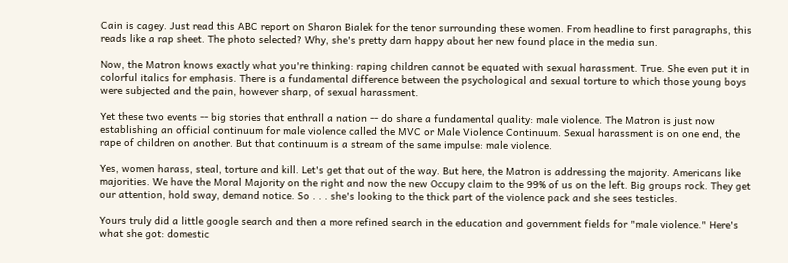Cain is cagey. Just read this ABC report on Sharon Bialek for the tenor surrounding these women. From headline to first paragraphs, this reads like a rap sheet. The photo selected? Why, she's pretty darn happy about her new found place in the media sun.

Now, the Matron knows exactly what you're thinking: raping children cannot be equated with sexual harassment. True. She even put it in colorful italics for emphasis. There is a fundamental difference between the psychological and sexual torture to which those young boys were subjected and the pain, however sharp, of sexual harassment.

Yet these two events -- big stories that enthrall a nation -- do share a fundamental quality: male violence. The Matron is just now establishing an official continuum for male violence called the MVC or Male Violence Continuum. Sexual harassment is on one end, the rape of children on another. But that continuum is a stream of the same impulse: male violence.

Yes, women harass, steal, torture and kill. Let's get that out of the way. But here, the Matron is addressing the majority. Americans like majorities. We have the Moral Majority on the right and now the new Occupy claim to the 99% of us on the left. Big groups rock. They get our attention, hold sway, demand notice. So . . . she's looking to the thick part of the violence pack and she sees testicles.

Yours truly did a little google search and then a more refined search in the education and government fields for "male violence." Here's what she got: domestic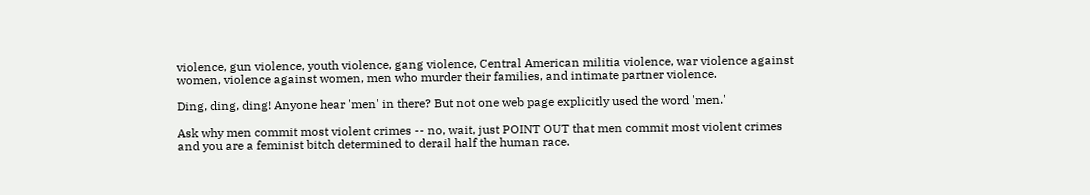violence, gun violence, youth violence, gang violence, Central American militia violence, war violence against women, violence against women, men who murder their families, and intimate partner violence.

Ding, ding, ding! Anyone hear 'men' in there? But not one web page explicitly used the word 'men.'

Ask why men commit most violent crimes -- no, wait, just POINT OUT that men commit most violent crimes and you are a feminist bitch determined to derail half the human race.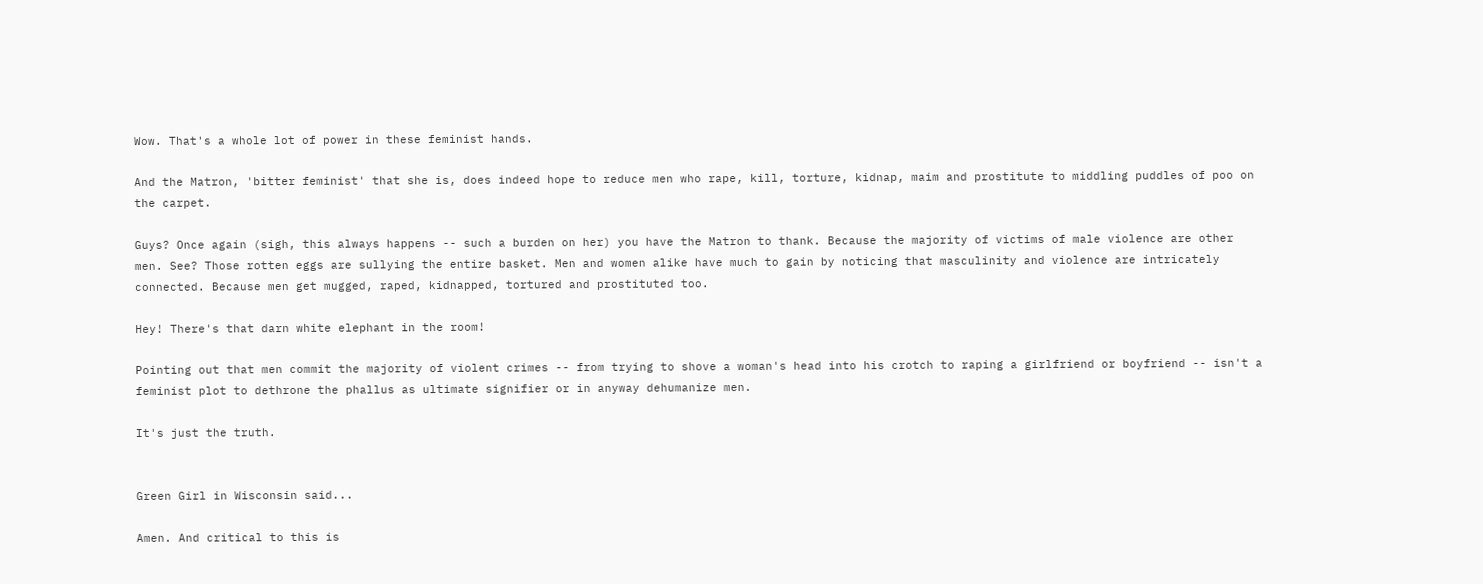Wow. That's a whole lot of power in these feminist hands.

And the Matron, 'bitter feminist' that she is, does indeed hope to reduce men who rape, kill, torture, kidnap, maim and prostitute to middling puddles of poo on the carpet.

Guys? Once again (sigh, this always happens -- such a burden on her) you have the Matron to thank. Because the majority of victims of male violence are other men. See? Those rotten eggs are sullying the entire basket. Men and women alike have much to gain by noticing that masculinity and violence are intricately connected. Because men get mugged, raped, kidnapped, tortured and prostituted too.

Hey! There's that darn white elephant in the room!

Pointing out that men commit the majority of violent crimes -- from trying to shove a woman's head into his crotch to raping a girlfriend or boyfriend -- isn't a feminist plot to dethrone the phallus as ultimate signifier or in anyway dehumanize men.

It's just the truth.


Green Girl in Wisconsin said...

Amen. And critical to this is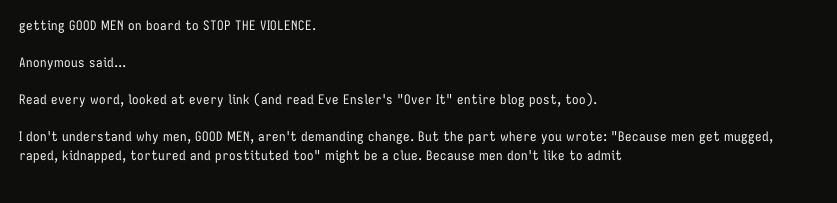getting GOOD MEN on board to STOP THE VIOLENCE.

Anonymous said...

Read every word, looked at every link (and read Eve Ensler's "Over It" entire blog post, too).

I don't understand why men, GOOD MEN, aren't demanding change. But the part where you wrote: "Because men get mugged, raped, kidnapped, tortured and prostituted too" might be a clue. Because men don't like to admit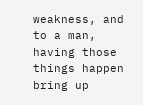weakness, and to a man, having those things happen bring up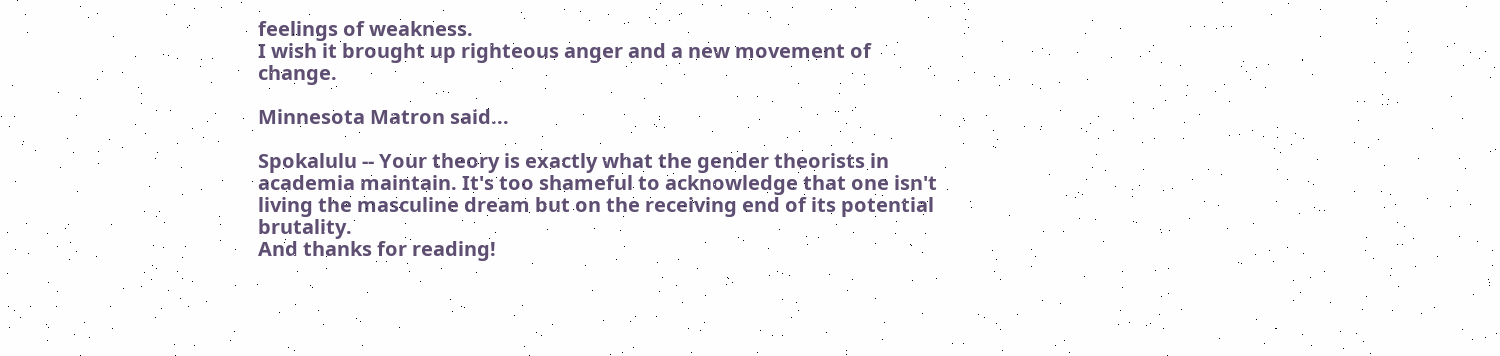feelings of weakness.
I wish it brought up righteous anger and a new movement of change.

Minnesota Matron said...

Spokalulu -- Your theory is exactly what the gender theorists in academia maintain. It's too shameful to acknowledge that one isn't living the masculine dream but on the receiving end of its potential brutality.
And thanks for reading!